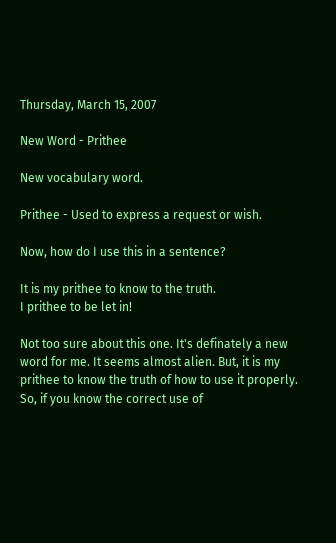Thursday, March 15, 2007

New Word - Prithee

New vocabulary word.

Prithee - Used to express a request or wish.

Now, how do I use this in a sentence?

It is my prithee to know to the truth.
I prithee to be let in!

Not too sure about this one. It's definately a new word for me. It seems almost alien. But, it is my prithee to know the truth of how to use it properly. So, if you know the correct use of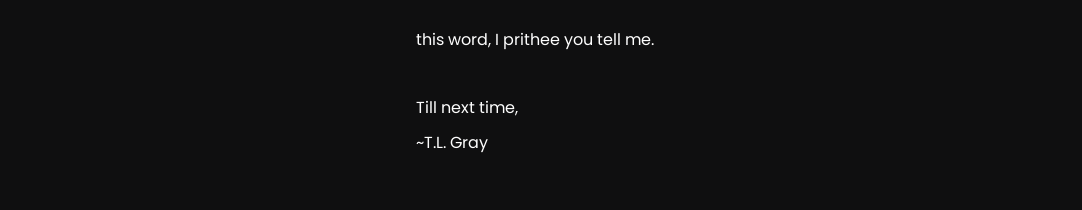this word, I prithee you tell me.

Till next time,
~T.L. Gray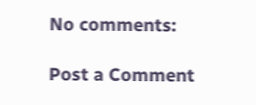No comments:

Post a Comment